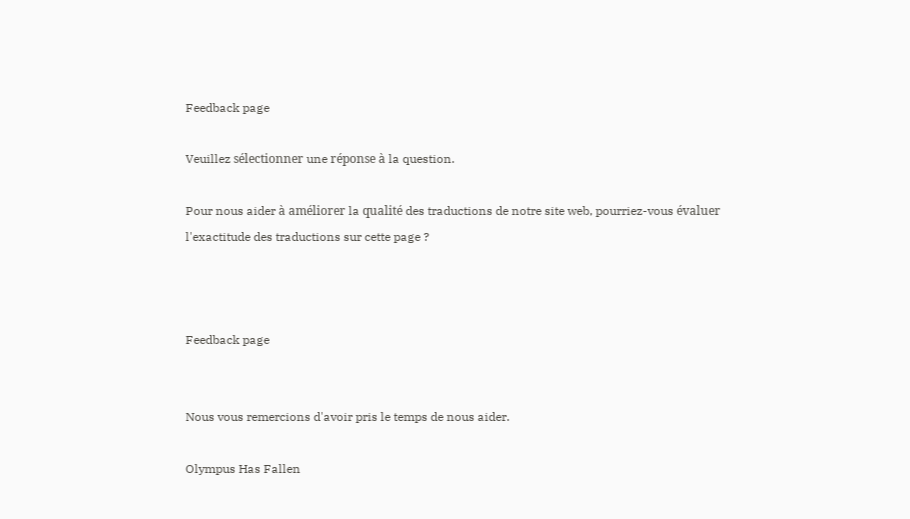Feedback page

Veuillez sélectionner une réponse à la question.

Pour nous aider à améliorer la qualité des traductions de notre site web, pourriez-vous évaluer l'exactitude des traductions sur cette page ?



Feedback page


Nous vous remercions d'avoir pris le temps de nous aider.

Olympus Has Fallen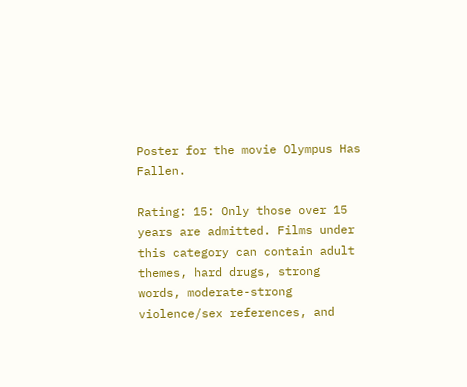Poster for the movie Olympus Has Fallen.

Rating: 15: Only those over 15 years are admitted. Films under this category can contain adult themes, hard drugs, strong words, moderate-strong violence/sex references, and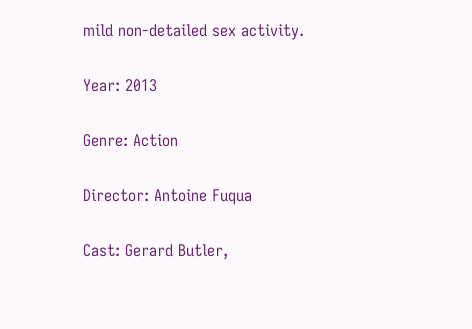mild non-detailed sex activity.

Year: 2013

Genre: Action

Director: Antoine Fuqua

Cast: Gerard Butler,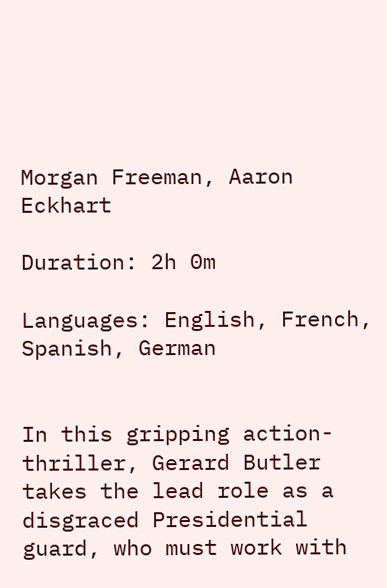Morgan Freeman, Aaron Eckhart

Duration: 2h 0m

Languages: English, French, Spanish, German


In this gripping action-thriller, Gerard Butler takes the lead role as a disgraced Presidential guard, who must work with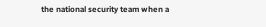the national security team when a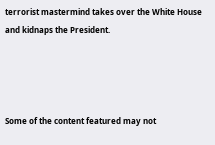terrorist mastermind takes over the White House and kidnaps the President.




Some of the content featured may not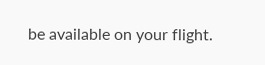be available on your flight.